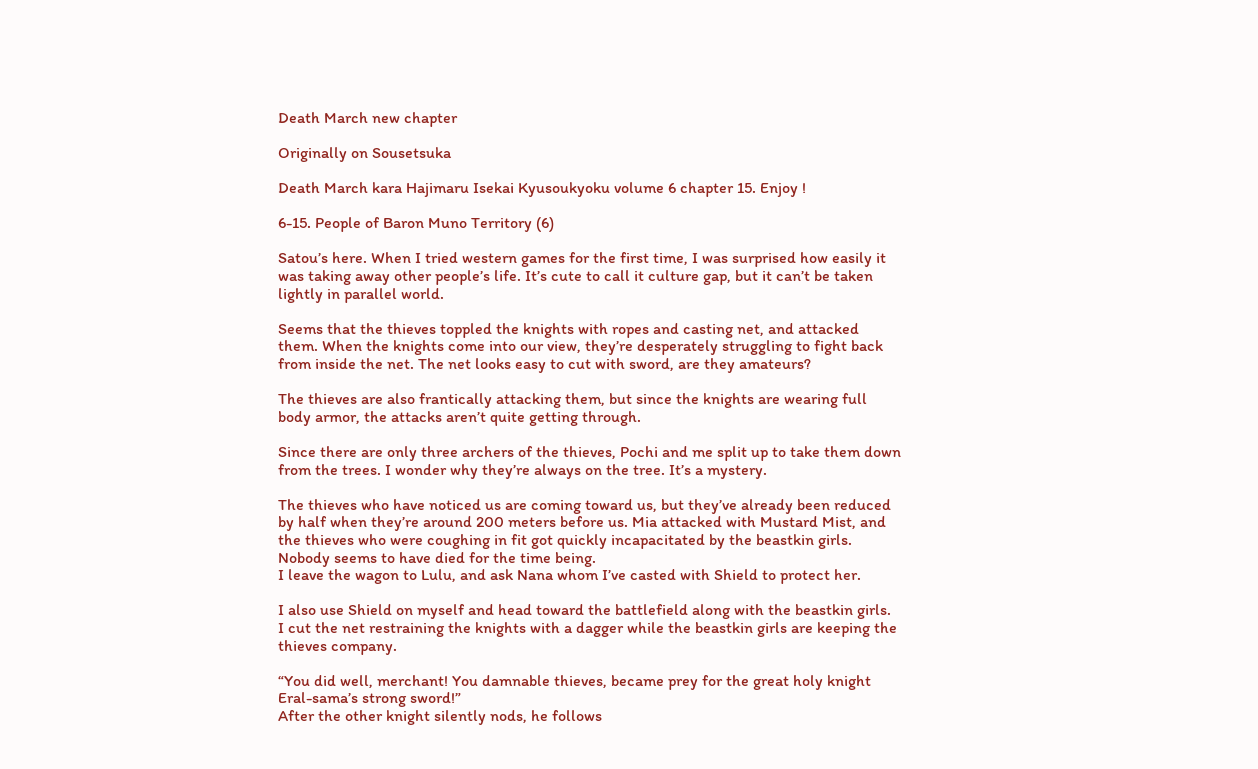Death March new chapter

Originally on Sousetsuka

Death March kara Hajimaru Isekai Kyusoukyoku volume 6 chapter 15. Enjoy !

6-15. People of Baron Muno Territory (6)

Satou’s here. When I tried western games for the first time, I was surprised how easily it was taking away other people’s life. It’s cute to call it culture gap, but it can’t be taken lightly in parallel world.

Seems that the thieves toppled the knights with ropes and casting net, and attacked them. When the knights come into our view, they’re desperately struggling to fight back from inside the net. The net looks easy to cut with sword, are they amateurs?

The thieves are also frantically attacking them, but since the knights are wearing full body armor, the attacks aren’t quite getting through.

Since there are only three archers of the thieves, Pochi and me split up to take them down from the trees. I wonder why they’re always on the tree. It’s a mystery.

The thieves who have noticed us are coming toward us, but they’ve already been reduced by half when they’re around 200 meters before us. Mia attacked with Mustard Mist, and the thieves who were coughing in fit got quickly incapacitated by the beastkin girls. Nobody seems to have died for the time being.
I leave the wagon to Lulu, and ask Nana whom I’ve casted with Shield to protect her.

I also use Shield on myself and head toward the battlefield along with the beastkin girls.
I cut the net restraining the knights with a dagger while the beastkin girls are keeping the thieves company.

“You did well, merchant! You damnable thieves, became prey for the great holy knight Eral-sama’s strong sword!”
After the other knight silently nods, he follows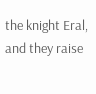the knight Eral, and they raise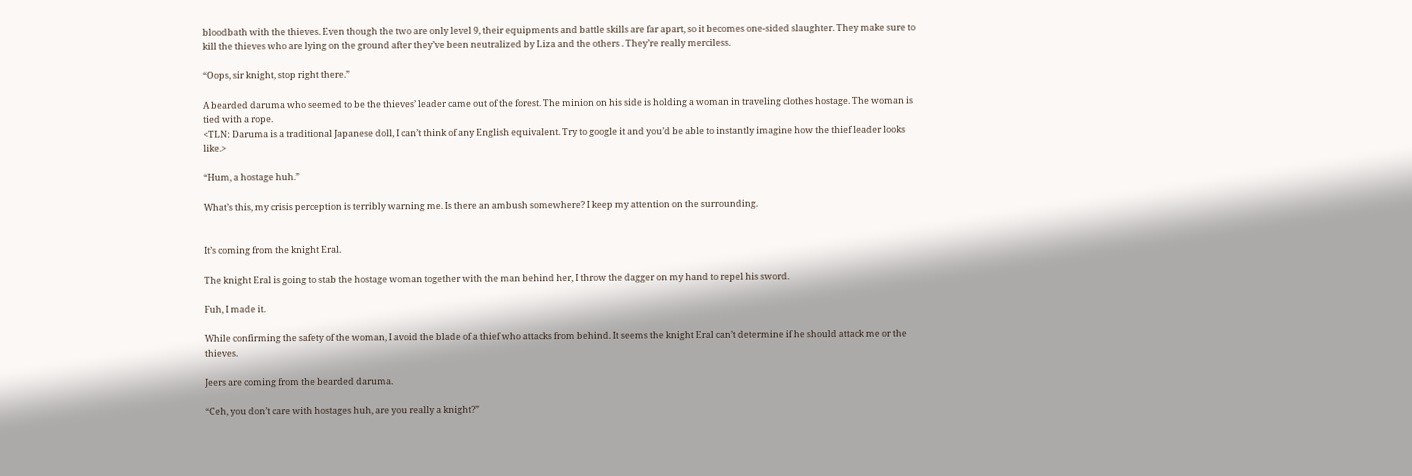bloodbath with the thieves. Even though the two are only level 9, their equipments and battle skills are far apart, so it becomes one-sided slaughter. They make sure to kill the thieves who are lying on the ground after they’ve been neutralized by Liza and the others . They’re really merciless.

“Oops, sir knight, stop right there.”

A bearded daruma who seemed to be the thieves’ leader came out of the forest. The minion on his side is holding a woman in traveling clothes hostage. The woman is tied with a rope.
<TLN: Daruma is a traditional Japanese doll, I can’t think of any English equivalent. Try to google it and you’d be able to instantly imagine how the thief leader looks like.>

“Hum, a hostage huh.”

What’s this, my crisis perception is terribly warning me. Is there an ambush somewhere? I keep my attention on the surrounding.


It’s coming from the knight Eral.

The knight Eral is going to stab the hostage woman together with the man behind her, I throw the dagger on my hand to repel his sword.

Fuh, I made it.

While confirming the safety of the woman, I avoid the blade of a thief who attacks from behind. It seems the knight Eral can’t determine if he should attack me or the thieves.

Jeers are coming from the bearded daruma.

“Ceh, you don’t care with hostages huh, are you really a knight?”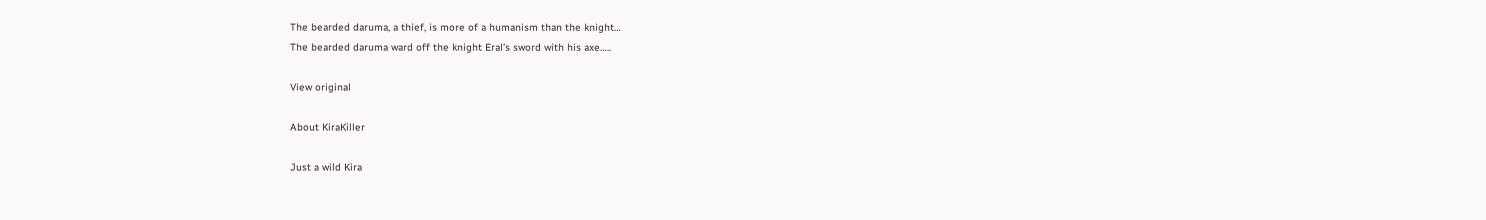The bearded daruma, a thief, is more of a humanism than the knight…
The bearded daruma ward off the knight Eral’s sword with his axe…..

View original

About KiraKiller

Just a wild Kira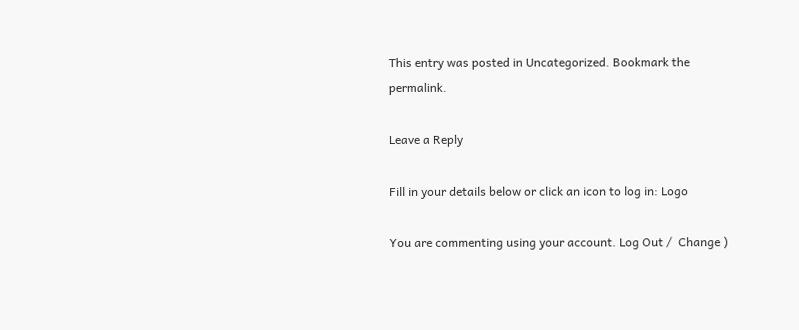This entry was posted in Uncategorized. Bookmark the permalink.

Leave a Reply

Fill in your details below or click an icon to log in: Logo

You are commenting using your account. Log Out /  Change )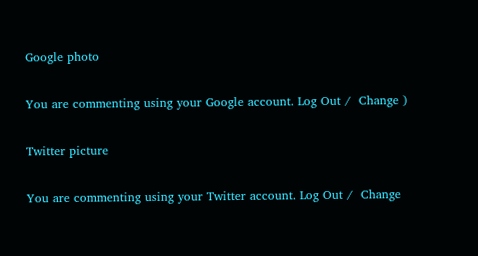Google photo

You are commenting using your Google account. Log Out /  Change )

Twitter picture

You are commenting using your Twitter account. Log Out /  Change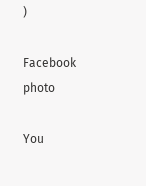)

Facebook photo

You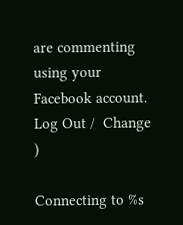are commenting using your Facebook account. Log Out /  Change )

Connecting to %s